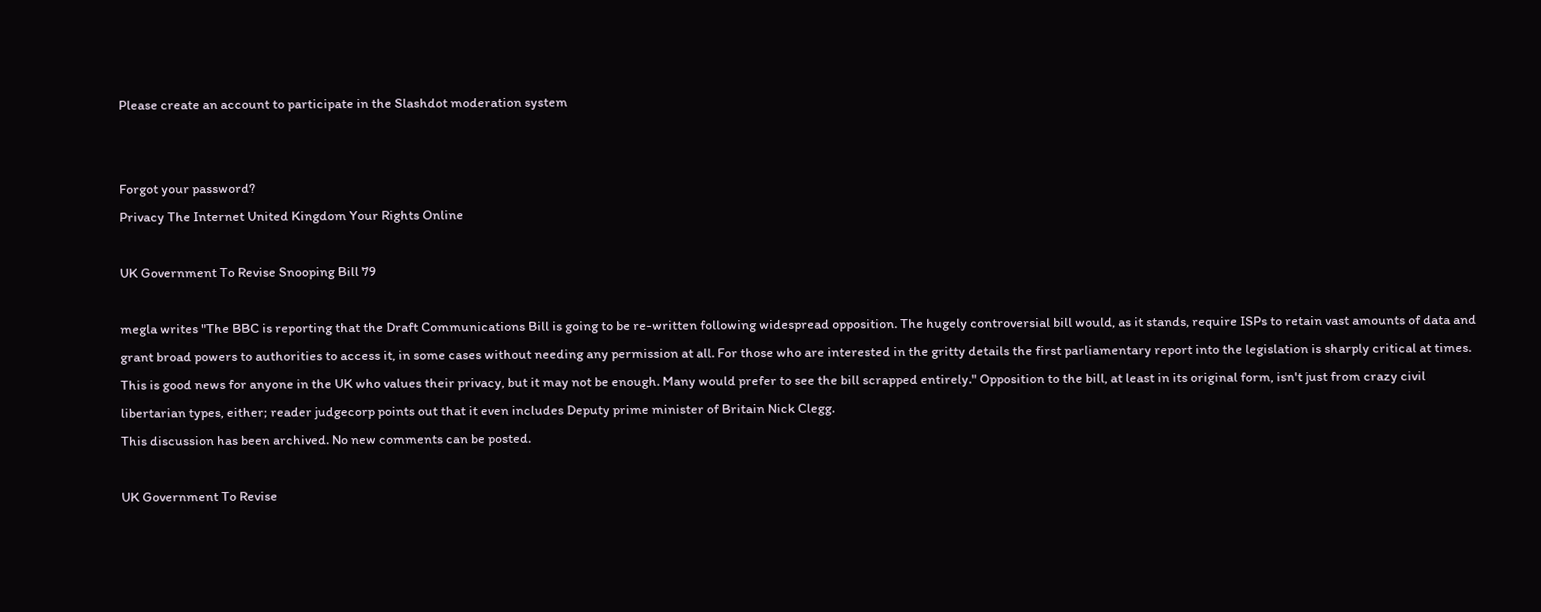Please create an account to participate in the Slashdot moderation system


Forgot your password?
Privacy The Internet United Kingdom Your Rights Online

UK Government To Revise Snooping Bill 79

megla writes "The BBC is reporting that the Draft Communications Bill is going to be re-written following widespread opposition. The hugely controversial bill would, as it stands, require ISPs to retain vast amounts of data and grant broad powers to authorities to access it, in some cases without needing any permission at all. For those who are interested in the gritty details the first parliamentary report into the legislation is sharply critical at times. This is good news for anyone in the UK who values their privacy, but it may not be enough. Many would prefer to see the bill scrapped entirely." Opposition to the bill, at least in its original form, isn't just from crazy civil libertarian types, either; reader judgecorp points out that it even includes Deputy prime minister of Britain Nick Clegg.
This discussion has been archived. No new comments can be posted.

UK Government To Revise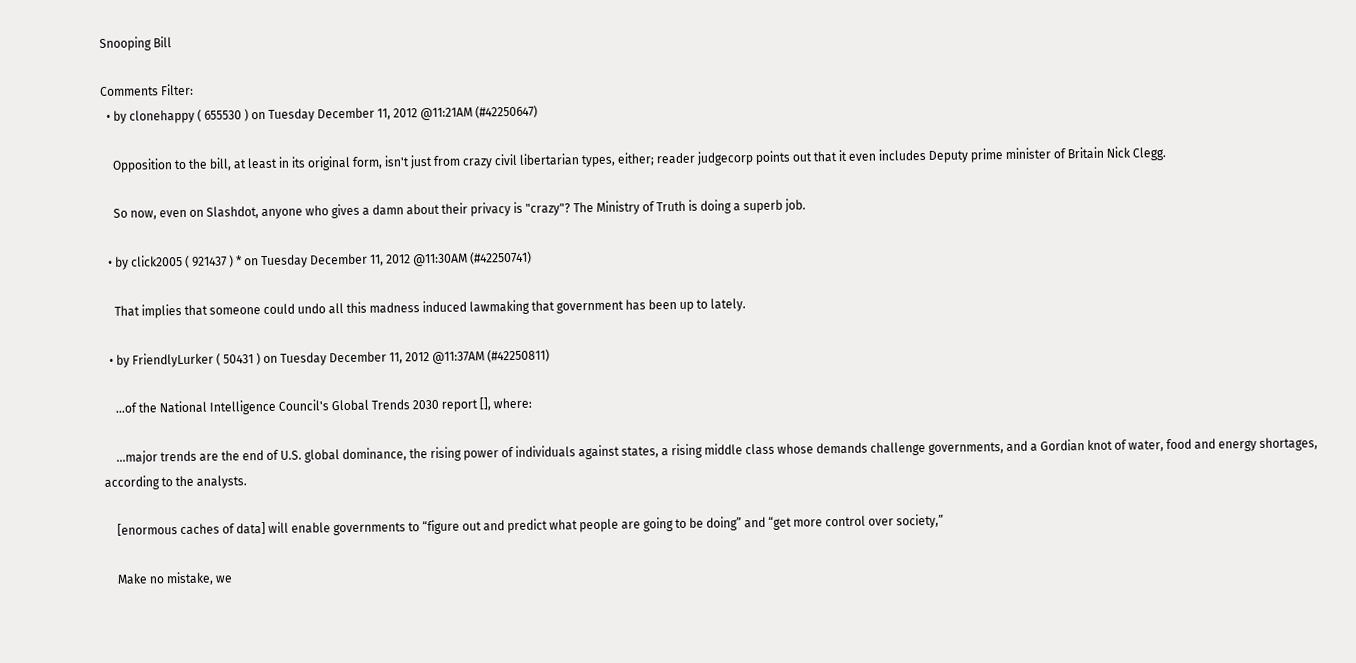Snooping Bill

Comments Filter:
  • by clonehappy ( 655530 ) on Tuesday December 11, 2012 @11:21AM (#42250647)

    Opposition to the bill, at least in its original form, isn't just from crazy civil libertarian types, either; reader judgecorp points out that it even includes Deputy prime minister of Britain Nick Clegg.

    So now, even on Slashdot, anyone who gives a damn about their privacy is "crazy"? The Ministry of Truth is doing a superb job.

  • by click2005 ( 921437 ) * on Tuesday December 11, 2012 @11:30AM (#42250741)

    That implies that someone could undo all this madness induced lawmaking that government has been up to lately.

  • by FriendlyLurker ( 50431 ) on Tuesday December 11, 2012 @11:37AM (#42250811)

    ...of the National Intelligence Council's Global Trends 2030 report [], where:

    ...major trends are the end of U.S. global dominance, the rising power of individuals against states, a rising middle class whose demands challenge governments, and a Gordian knot of water, food and energy shortages, according to the analysts.

    [enormous caches of data] will enable governments to “figure out and predict what people are going to be doing” and “get more control over society,”

    Make no mistake, we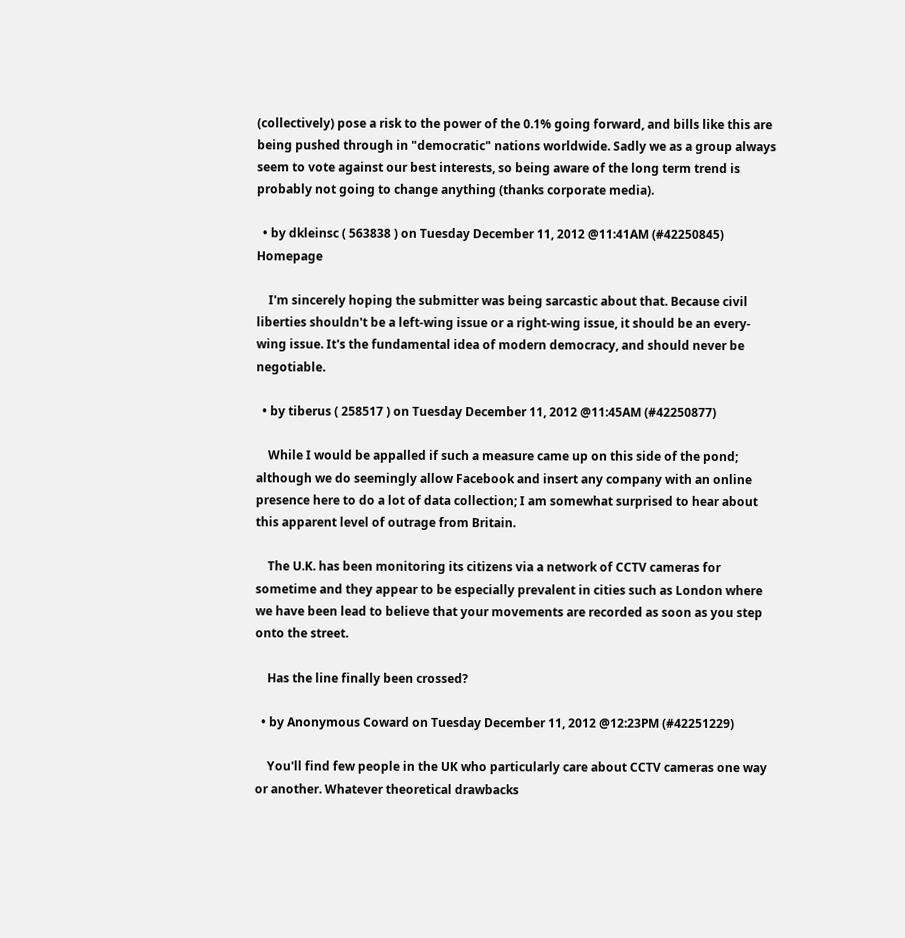(collectively) pose a risk to the power of the 0.1% going forward, and bills like this are being pushed through in "democratic" nations worldwide. Sadly we as a group always seem to vote against our best interests, so being aware of the long term trend is probably not going to change anything (thanks corporate media).

  • by dkleinsc ( 563838 ) on Tuesday December 11, 2012 @11:41AM (#42250845) Homepage

    I'm sincerely hoping the submitter was being sarcastic about that. Because civil liberties shouldn't be a left-wing issue or a right-wing issue, it should be an every-wing issue. It's the fundamental idea of modern democracy, and should never be negotiable.

  • by tiberus ( 258517 ) on Tuesday December 11, 2012 @11:45AM (#42250877)

    While I would be appalled if such a measure came up on this side of the pond; although we do seemingly allow Facebook and insert any company with an online presence here to do a lot of data collection; I am somewhat surprised to hear about this apparent level of outrage from Britain.

    The U.K. has been monitoring its citizens via a network of CCTV cameras for sometime and they appear to be especially prevalent in cities such as London where we have been lead to believe that your movements are recorded as soon as you step onto the street.

    Has the line finally been crossed?

  • by Anonymous Coward on Tuesday December 11, 2012 @12:23PM (#42251229)

    You'll find few people in the UK who particularly care about CCTV cameras one way or another. Whatever theoretical drawbacks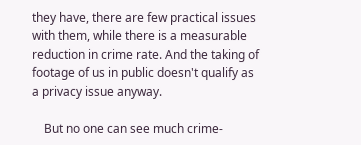they have, there are few practical issues with them, while there is a measurable reduction in crime rate. And the taking of footage of us in public doesn't qualify as a privacy issue anyway.

    But no one can see much crime-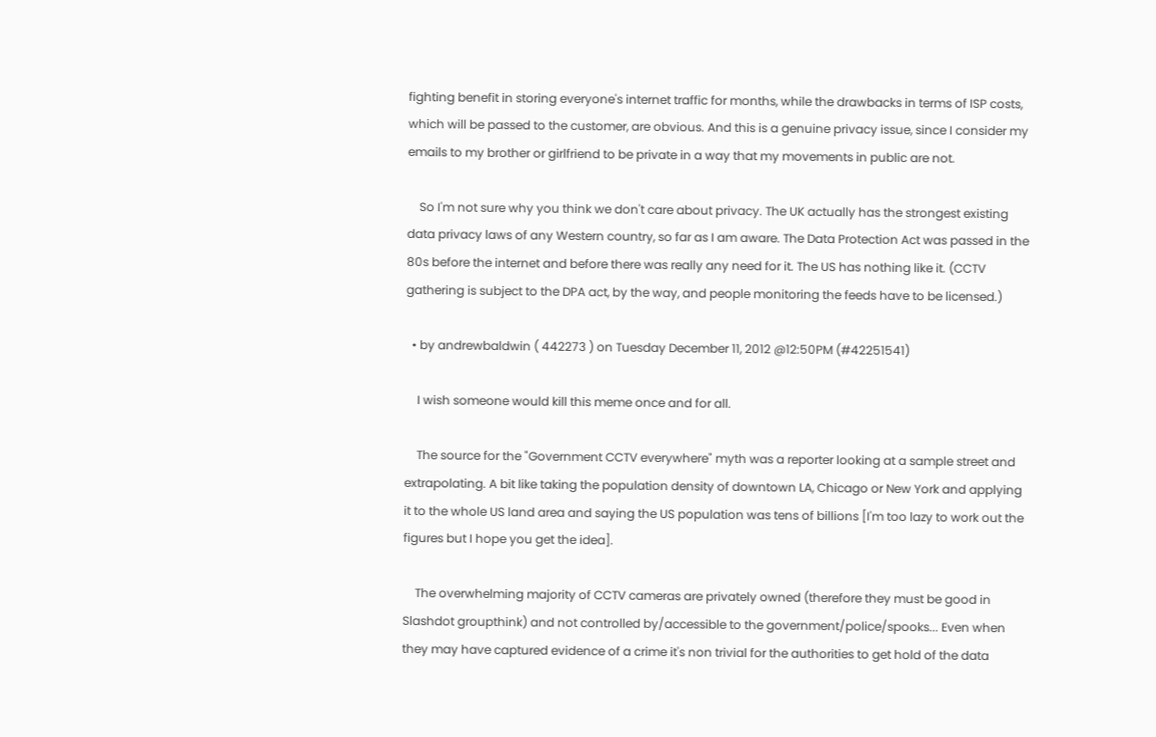fighting benefit in storing everyone's internet traffic for months, while the drawbacks in terms of ISP costs, which will be passed to the customer, are obvious. And this is a genuine privacy issue, since I consider my emails to my brother or girlfriend to be private in a way that my movements in public are not.

    So I'm not sure why you think we don't care about privacy. The UK actually has the strongest existing data privacy laws of any Western country, so far as I am aware. The Data Protection Act was passed in the 80s before the internet and before there was really any need for it. The US has nothing like it. (CCTV gathering is subject to the DPA act, by the way, and people monitoring the feeds have to be licensed.)

  • by andrewbaldwin ( 442273 ) on Tuesday December 11, 2012 @12:50PM (#42251541)

    I wish someone would kill this meme once and for all.

    The source for the "Government CCTV everywhere" myth was a reporter looking at a sample street and extrapolating. A bit like taking the population density of downtown LA, Chicago or New York and applying it to the whole US land area and saying the US population was tens of billions [I'm too lazy to work out the figures but I hope you get the idea].

    The overwhelming majority of CCTV cameras are privately owned (therefore they must be good in Slashdot groupthink) and not controlled by/accessible to the government/police/spooks... Even when they may have captured evidence of a crime it's non trivial for the authorities to get hold of the data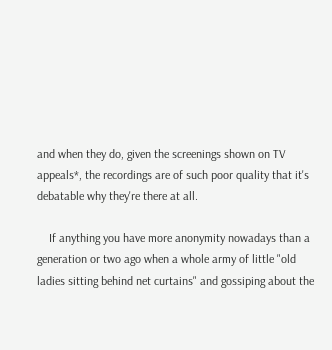and when they do, given the screenings shown on TV appeals*, the recordings are of such poor quality that it's debatable why they're there at all.

    If anything you have more anonymity nowadays than a generation or two ago when a whole army of little "old ladies sitting behind net curtains" and gossiping about the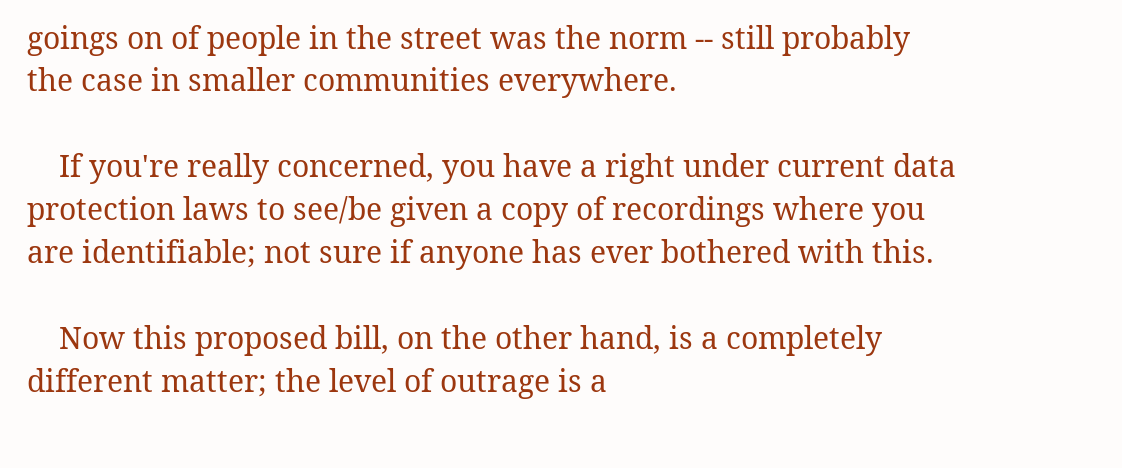goings on of people in the street was the norm -- still probably the case in smaller communities everywhere.

    If you're really concerned, you have a right under current data protection laws to see/be given a copy of recordings where you are identifiable; not sure if anyone has ever bothered with this.

    Now this proposed bill, on the other hand, is a completely different matter; the level of outrage is a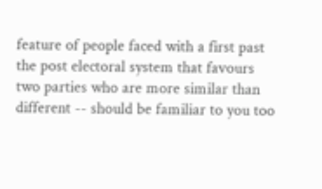feature of people faced with a first past the post electoral system that favours two parties who are more similar than different -- should be familiar to you too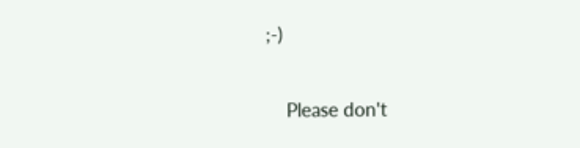;-)

    Please don't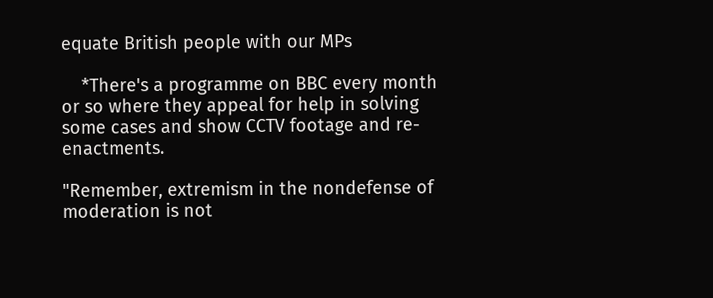equate British people with our MPs

    *There's a programme on BBC every month or so where they appeal for help in solving some cases and show CCTV footage and re-enactments.

"Remember, extremism in the nondefense of moderation is not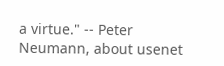a virtue." -- Peter Neumann, about usenet